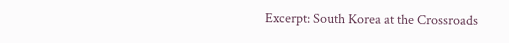Excerpt: South Korea at the Crossroads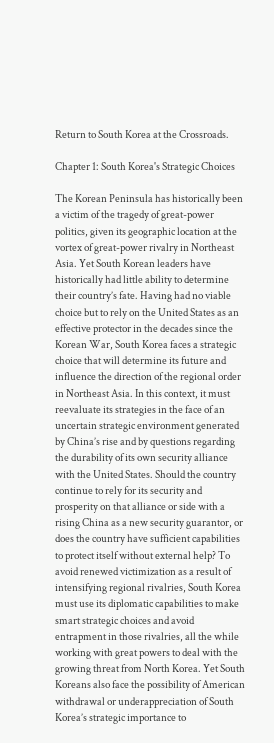Return to South Korea at the Crossroads.

Chapter 1: South Korea's Strategic Choices

The Korean Peninsula has historically been a victim of the tragedy of great-power politics, given its geographic location at the vortex of great-power rivalry in Northeast Asia. Yet South Korean leaders have historically had little ability to determine their country’s fate. Having had no viable choice but to rely on the United States as an effective protector in the decades since the Korean War, South Korea faces a strategic choice that will determine its future and influence the direction of the regional order in Northeast Asia. In this context, it must reevaluate its strategies in the face of an uncertain strategic environment generated by China’s rise and by questions regarding the durability of its own security alliance with the United States. Should the country continue to rely for its security and prosperity on that alliance or side with a rising China as a new security guarantor, or does the country have sufficient capabilities to protect itself without external help? To avoid renewed victimization as a result of intensifying regional rivalries, South Korea must use its diplomatic capabilities to make smart strategic choices and avoid entrapment in those rivalries, all the while working with great powers to deal with the growing threat from North Korea. Yet South Koreans also face the possibility of American withdrawal or underappreciation of South Korea’s strategic importance to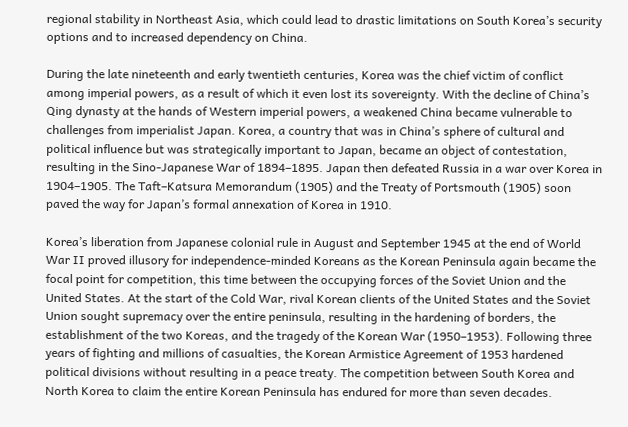regional stability in Northeast Asia, which could lead to drastic limitations on South Korea’s security options and to increased dependency on China.

During the late nineteenth and early twentieth centuries, Korea was the chief victim of conflict among imperial powers, as a result of which it even lost its sovereignty. With the decline of China’s Qing dynasty at the hands of Western imperial powers, a weakened China became vulnerable to challenges from imperialist Japan. Korea, a country that was in China’s sphere of cultural and political influence but was strategically important to Japan, became an object of contestation, resulting in the Sino-Japanese War of 1894–1895. Japan then defeated Russia in a war over Korea in 1904–1905. The Taft–Katsura Memorandum (1905) and the Treaty of Portsmouth (1905) soon paved the way for Japan’s formal annexation of Korea in 1910.

Korea’s liberation from Japanese colonial rule in August and September 1945 at the end of World War II proved illusory for independence-minded Koreans as the Korean Peninsula again became the focal point for competition, this time between the occupying forces of the Soviet Union and the United States. At the start of the Cold War, rival Korean clients of the United States and the Soviet Union sought supremacy over the entire peninsula, resulting in the hardening of borders, the establishment of the two Koreas, and the tragedy of the Korean War (1950–1953). Following three years of fighting and millions of casualties, the Korean Armistice Agreement of 1953 hardened political divisions without resulting in a peace treaty. The competition between South Korea and North Korea to claim the entire Korean Peninsula has endured for more than seven decades.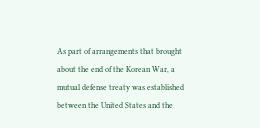As part of arrangements that brought about the end of the Korean War, a mutual defense treaty was established between the United States and the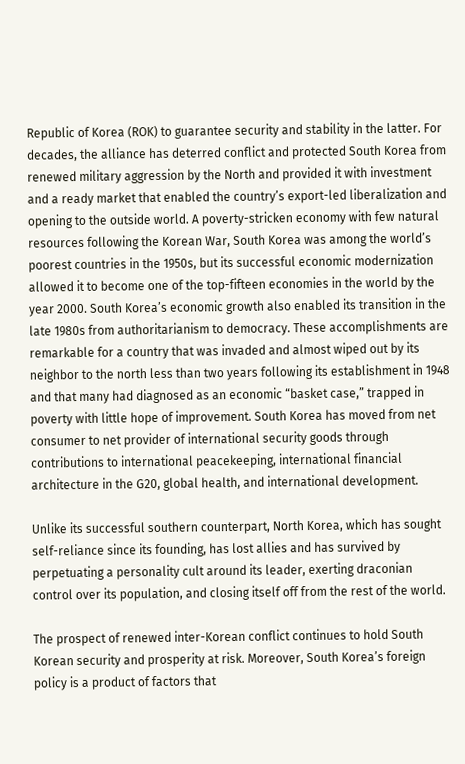Republic of Korea (ROK) to guarantee security and stability in the latter. For decades, the alliance has deterred conflict and protected South Korea from renewed military aggression by the North and provided it with investment and a ready market that enabled the country’s export-led liberalization and opening to the outside world. A poverty-stricken economy with few natural resources following the Korean War, South Korea was among the world’s poorest countries in the 1950s, but its successful economic modernization allowed it to become one of the top-fifteen economies in the world by the year 2000. South Korea’s economic growth also enabled its transition in the late 1980s from authoritarianism to democracy. These accomplishments are remarkable for a country that was invaded and almost wiped out by its neighbor to the north less than two years following its establishment in 1948 and that many had diagnosed as an economic “basket case,” trapped in poverty with little hope of improvement. South Korea has moved from net consumer to net provider of international security goods through contributions to international peacekeeping, international financial architecture in the G20, global health, and international development.

Unlike its successful southern counterpart, North Korea, which has sought self-reliance since its founding, has lost allies and has survived by perpetuating a personality cult around its leader, exerting draconian control over its population, and closing itself off from the rest of the world.

The prospect of renewed inter-Korean conflict continues to hold South Korean security and prosperity at risk. Moreover, South Korea’s foreign policy is a product of factors that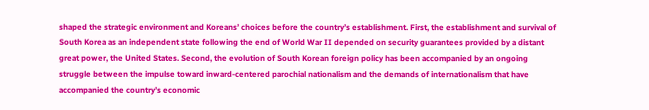shaped the strategic environment and Koreans’ choices before the country’s establishment. First, the establishment and survival of South Korea as an independent state following the end of World War II depended on security guarantees provided by a distant great power, the United States. Second, the evolution of South Korean foreign policy has been accompanied by an ongoing struggle between the impulse toward inward-centered parochial nationalism and the demands of internationalism that have accompanied the country’s economic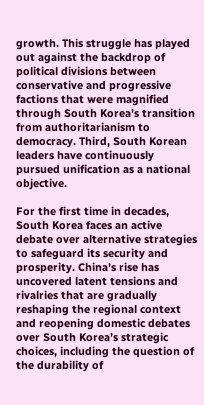growth. This struggle has played out against the backdrop of political divisions between conservative and progressive factions that were magnified through South Korea’s transition from authoritarianism to democracy. Third, South Korean leaders have continuously pursued unification as a national objective.

For the first time in decades, South Korea faces an active debate over alternative strategies to safeguard its security and prosperity. China’s rise has uncovered latent tensions and rivalries that are gradually reshaping the regional context and reopening domestic debates over South Korea’s strategic choices, including the question of the durability of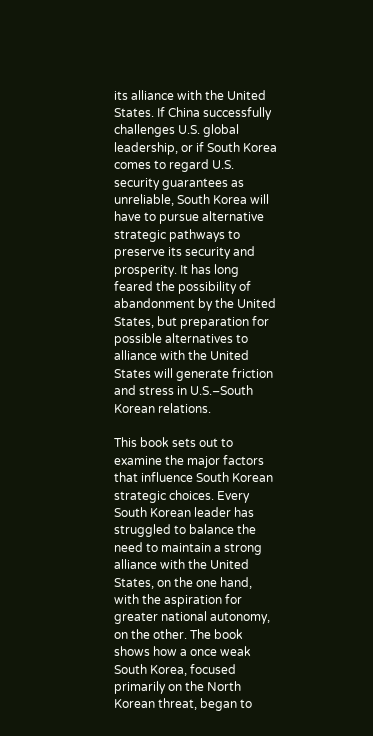its alliance with the United States. If China successfully challenges U.S. global leadership, or if South Korea comes to regard U.S. security guarantees as unreliable, South Korea will have to pursue alternative strategic pathways to preserve its security and prosperity. It has long feared the possibility of abandonment by the United States, but preparation for possible alternatives to alliance with the United States will generate friction and stress in U.S.–South Korean relations.

This book sets out to examine the major factors that influence South Korean strategic choices. Every South Korean leader has struggled to balance the need to maintain a strong alliance with the United States, on the one hand, with the aspiration for greater national autonomy, on the other. The book shows how a once weak South Korea, focused primarily on the North Korean threat, began to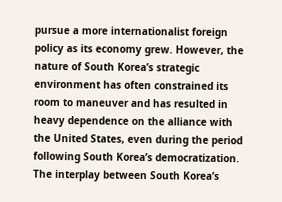pursue a more internationalist foreign policy as its economy grew. However, the nature of South Korea’s strategic environment has often constrained its room to maneuver and has resulted in heavy dependence on the alliance with the United States, even during the period following South Korea’s democratization. The interplay between South Korea’s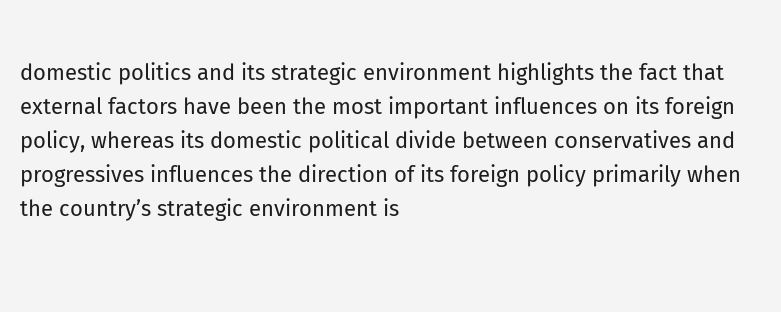domestic politics and its strategic environment highlights the fact that external factors have been the most important influences on its foreign policy, whereas its domestic political divide between conservatives and progressives influences the direction of its foreign policy primarily when the country’s strategic environment is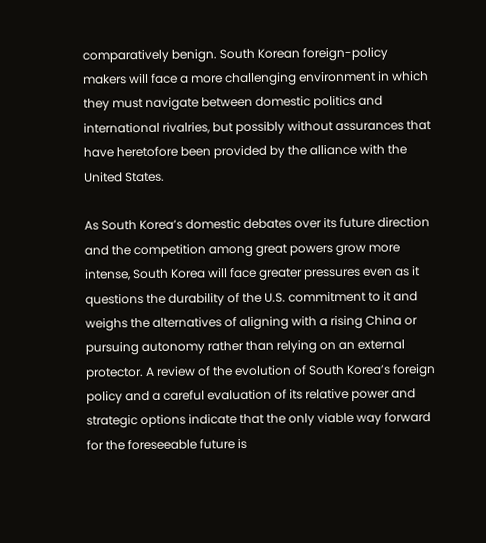comparatively benign. South Korean foreign-policy makers will face a more challenging environment in which they must navigate between domestic politics and international rivalries, but possibly without assurances that have heretofore been provided by the alliance with the United States.

As South Korea’s domestic debates over its future direction and the competition among great powers grow more intense, South Korea will face greater pressures even as it questions the durability of the U.S. commitment to it and weighs the alternatives of aligning with a rising China or pursuing autonomy rather than relying on an external protector. A review of the evolution of South Korea’s foreign policy and a careful evaluation of its relative power and strategic options indicate that the only viable way forward for the foreseeable future is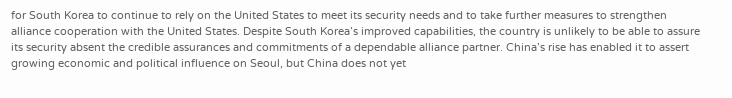for South Korea to continue to rely on the United States to meet its security needs and to take further measures to strengthen alliance cooperation with the United States. Despite South Korea’s improved capabilities, the country is unlikely to be able to assure its security absent the credible assurances and commitments of a dependable alliance partner. China’s rise has enabled it to assert growing economic and political influence on Seoul, but China does not yet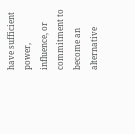have sufficient power, influence, or commitment to become an alternative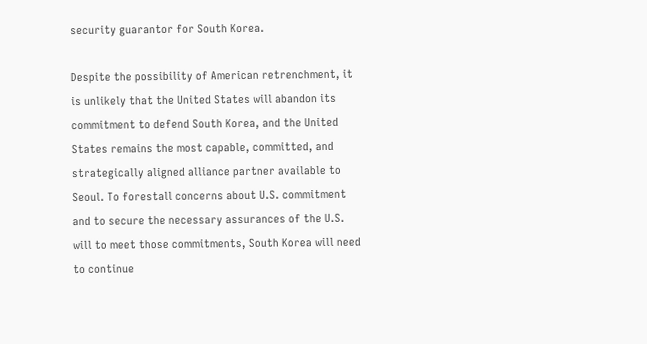security guarantor for South Korea.

Despite the possibility of American retrenchment, it is unlikely that the United States will abandon its commitment to defend South Korea, and the United States remains the most capable, committed, and strategically aligned alliance partner available to Seoul. To forestall concerns about U.S. commitment and to secure the necessary assurances of the U.S. will to meet those commitments, South Korea will need to continue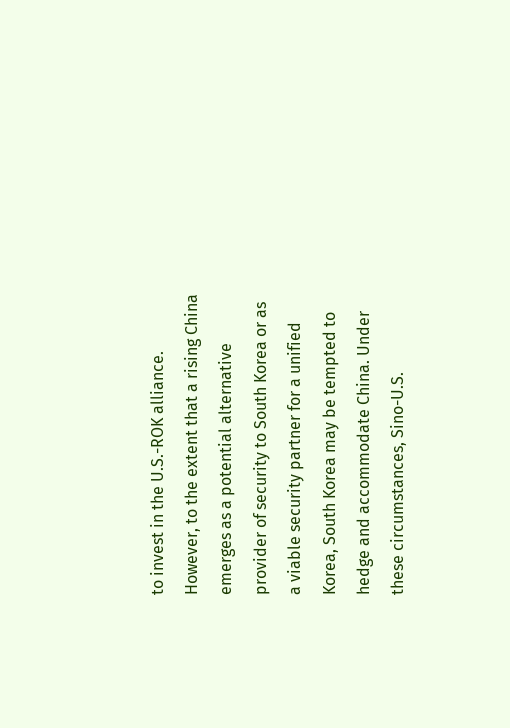to invest in the U.S.-ROK alliance. However, to the extent that a rising China emerges as a potential alternative provider of security to South Korea or as a viable security partner for a unified Korea, South Korea may be tempted to hedge and accommodate China. Under these circumstances, Sino-U.S.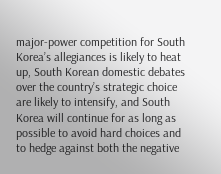major-power competition for South Korea’s allegiances is likely to heat up, South Korean domestic debates over the country’s strategic choice are likely to intensify, and South Korea will continue for as long as possible to avoid hard choices and to hedge against both the negative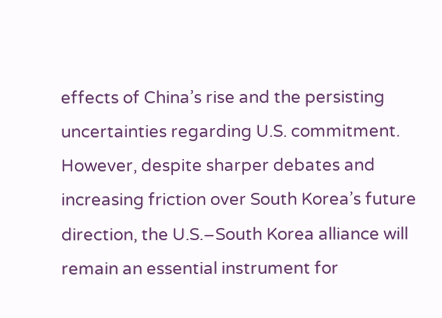effects of China’s rise and the persisting uncertainties regarding U.S. commitment. However, despite sharper debates and increasing friction over South Korea’s future direction, the U.S.–South Korea alliance will remain an essential instrument for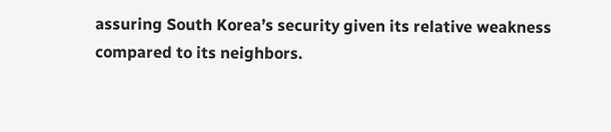assuring South Korea’s security given its relative weakness compared to its neighbors.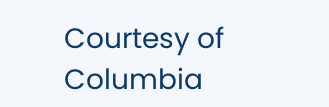Courtesy of Columbia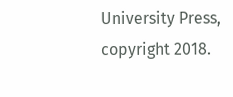University Press, copyright 2018.